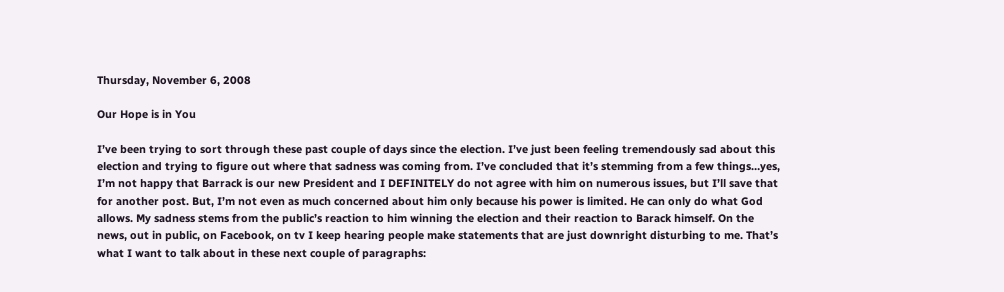Thursday, November 6, 2008

Our Hope is in You

I’ve been trying to sort through these past couple of days since the election. I’ve just been feeling tremendously sad about this election and trying to figure out where that sadness was coming from. I’ve concluded that it’s stemming from a few things…yes, I’m not happy that Barrack is our new President and I DEFINITELY do not agree with him on numerous issues, but I’ll save that for another post. But, I’m not even as much concerned about him only because his power is limited. He can only do what God allows. My sadness stems from the public’s reaction to him winning the election and their reaction to Barack himself. On the news, out in public, on Facebook, on tv I keep hearing people make statements that are just downright disturbing to me. That’s what I want to talk about in these next couple of paragraphs: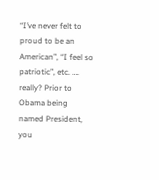“I’ve never felt to proud to be an American”, “I feel so patriotic”, etc. …. really? Prior to Obama being named President, you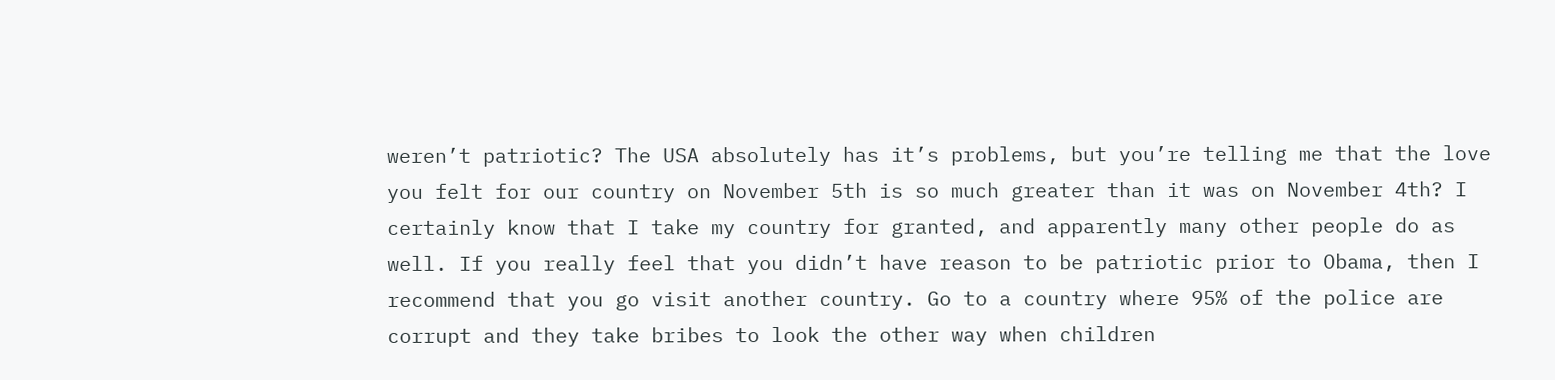weren’t patriotic? The USA absolutely has it’s problems, but you’re telling me that the love you felt for our country on November 5th is so much greater than it was on November 4th? I certainly know that I take my country for granted, and apparently many other people do as well. If you really feel that you didn’t have reason to be patriotic prior to Obama, then I recommend that you go visit another country. Go to a country where 95% of the police are corrupt and they take bribes to look the other way when children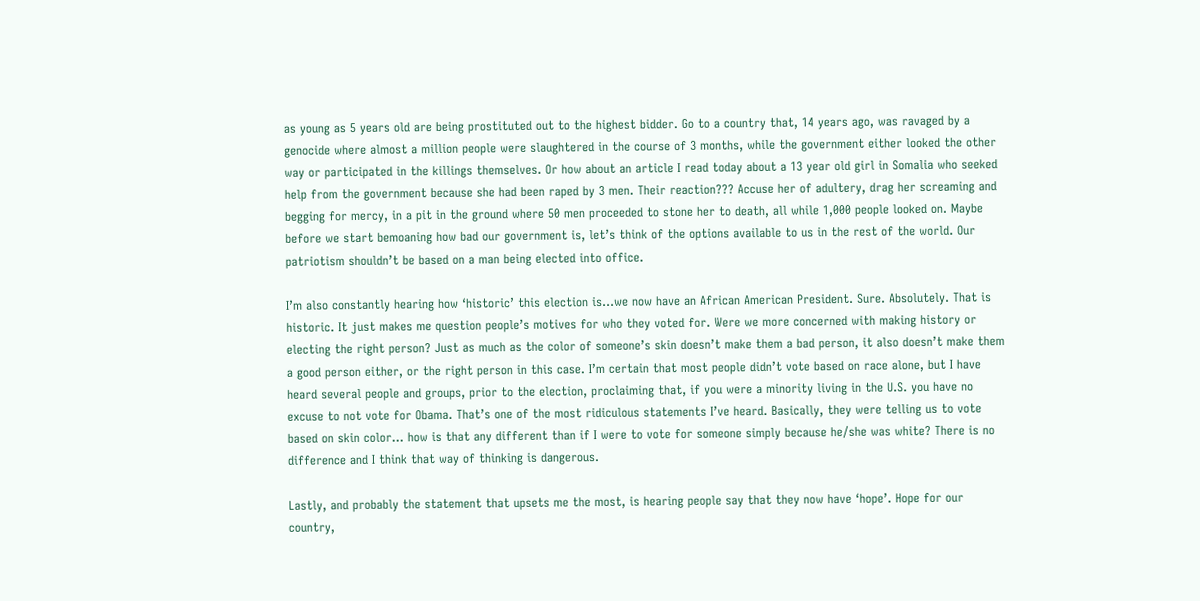as young as 5 years old are being prostituted out to the highest bidder. Go to a country that, 14 years ago, was ravaged by a genocide where almost a million people were slaughtered in the course of 3 months, while the government either looked the other way or participated in the killings themselves. Or how about an article I read today about a 13 year old girl in Somalia who seeked help from the government because she had been raped by 3 men. Their reaction??? Accuse her of adultery, drag her screaming and begging for mercy, in a pit in the ground where 50 men proceeded to stone her to death, all while 1,000 people looked on. Maybe before we start bemoaning how bad our government is, let’s think of the options available to us in the rest of the world. Our patriotism shouldn’t be based on a man being elected into office.

I’m also constantly hearing how ‘historic’ this election is…we now have an African American President. Sure. Absolutely. That is historic. It just makes me question people’s motives for who they voted for. Were we more concerned with making history or electing the right person? Just as much as the color of someone’s skin doesn’t make them a bad person, it also doesn’t make them a good person either, or the right person in this case. I’m certain that most people didn’t vote based on race alone, but I have heard several people and groups, prior to the election, proclaiming that, if you were a minority living in the U.S. you have no excuse to not vote for Obama. That’s one of the most ridiculous statements I’ve heard. Basically, they were telling us to vote based on skin color… how is that any different than if I were to vote for someone simply because he/she was white? There is no difference and I think that way of thinking is dangerous.

Lastly, and probably the statement that upsets me the most, is hearing people say that they now have ‘hope’. Hope for our country,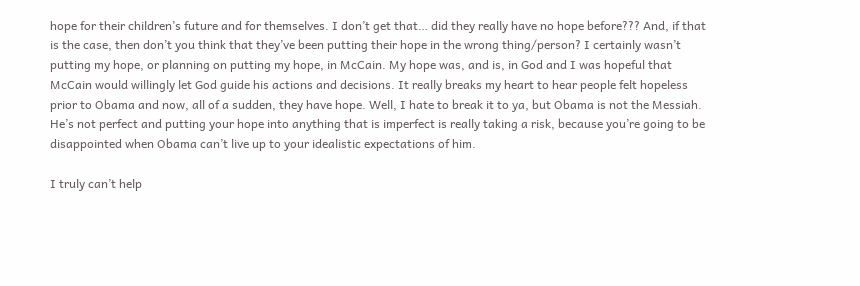hope for their children’s future and for themselves. I don’t get that… did they really have no hope before??? And, if that is the case, then don’t you think that they’ve been putting their hope in the wrong thing/person? I certainly wasn’t putting my hope, or planning on putting my hope, in McCain. My hope was, and is, in God and I was hopeful that McCain would willingly let God guide his actions and decisions. It really breaks my heart to hear people felt hopeless prior to Obama and now, all of a sudden, they have hope. Well, I hate to break it to ya, but Obama is not the Messiah. He’s not perfect and putting your hope into anything that is imperfect is really taking a risk, because you’re going to be disappointed when Obama can’t live up to your idealistic expectations of him.

I truly can’t help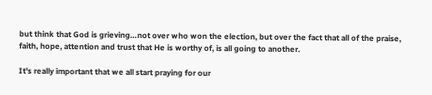but think that God is grieving…not over who won the election, but over the fact that all of the praise, faith, hope, attention and trust that He is worthy of, is all going to another.

It's really important that we all start praying for our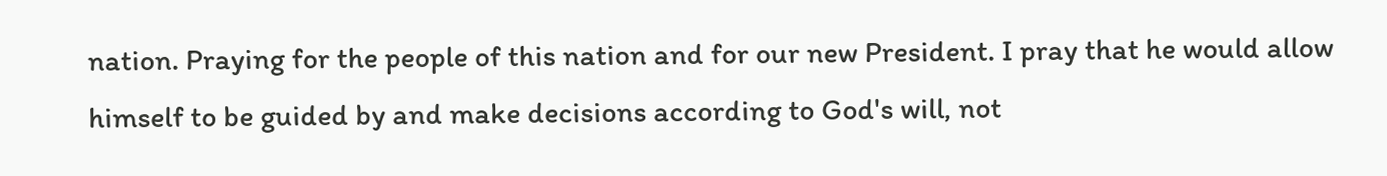nation. Praying for the people of this nation and for our new President. I pray that he would allow himself to be guided by and make decisions according to God's will, not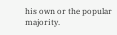his own or the popular majority.